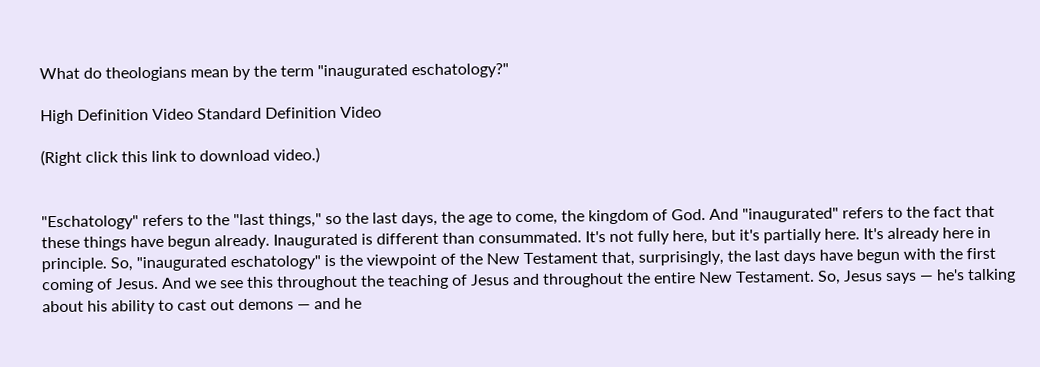What do theologians mean by the term "inaugurated eschatology?"

High Definition Video Standard Definition Video

(Right click this link to download video.)


"Eschatology" refers to the "last things," so the last days, the age to come, the kingdom of God. And "inaugurated" refers to the fact that these things have begun already. Inaugurated is different than consummated. It's not fully here, but it's partially here. It's already here in principle. So, "inaugurated eschatology" is the viewpoint of the New Testament that, surprisingly, the last days have begun with the first coming of Jesus. And we see this throughout the teaching of Jesus and throughout the entire New Testament. So, Jesus says — he's talking about his ability to cast out demons — and he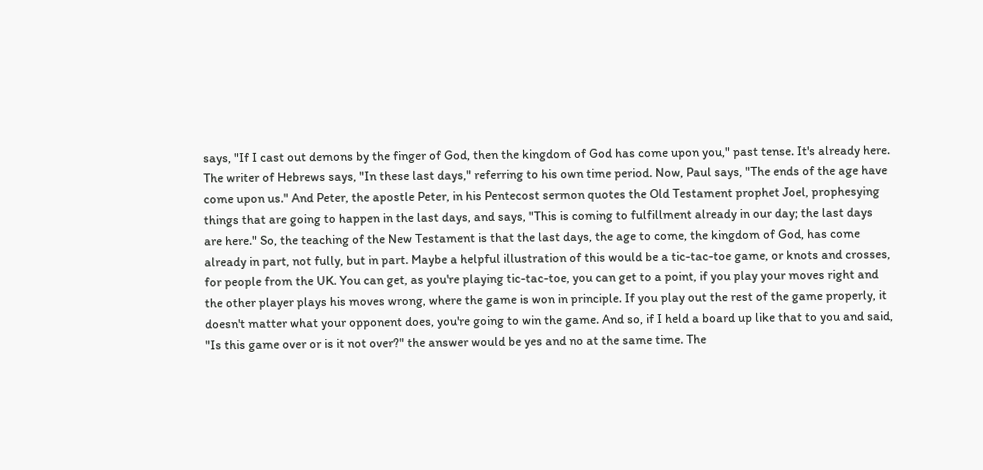says, "If I cast out demons by the finger of God, then the kingdom of God has come upon you," past tense. It's already here. The writer of Hebrews says, "In these last days," referring to his own time period. Now, Paul says, "The ends of the age have come upon us." And Peter, the apostle Peter, in his Pentecost sermon quotes the Old Testament prophet Joel, prophesying things that are going to happen in the last days, and says, "This is coming to fulfillment already in our day; the last days are here." So, the teaching of the New Testament is that the last days, the age to come, the kingdom of God, has come already in part, not fully, but in part. Maybe a helpful illustration of this would be a tic-tac-toe game, or knots and crosses, for people from the UK. You can get, as you're playing tic-tac-toe, you can get to a point, if you play your moves right and the other player plays his moves wrong, where the game is won in principle. If you play out the rest of the game properly, it doesn't matter what your opponent does, you're going to win the game. And so, if I held a board up like that to you and said, "Is this game over or is it not over?" the answer would be yes and no at the same time. The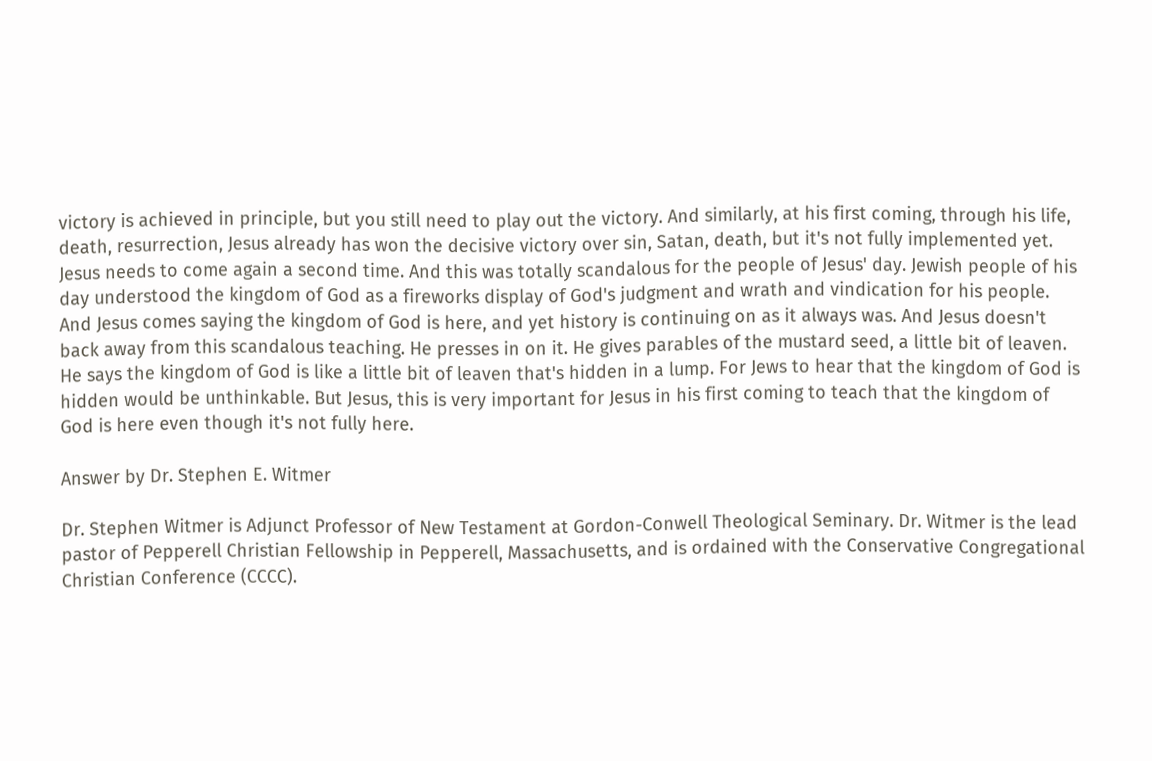victory is achieved in principle, but you still need to play out the victory. And similarly, at his first coming, through his life, death, resurrection, Jesus already has won the decisive victory over sin, Satan, death, but it's not fully implemented yet. Jesus needs to come again a second time. And this was totally scandalous for the people of Jesus' day. Jewish people of his day understood the kingdom of God as a fireworks display of God's judgment and wrath and vindication for his people. And Jesus comes saying the kingdom of God is here, and yet history is continuing on as it always was. And Jesus doesn't back away from this scandalous teaching. He presses in on it. He gives parables of the mustard seed, a little bit of leaven. He says the kingdom of God is like a little bit of leaven that's hidden in a lump. For Jews to hear that the kingdom of God is hidden would be unthinkable. But Jesus, this is very important for Jesus in his first coming to teach that the kingdom of God is here even though it's not fully here.

Answer by Dr. Stephen E. Witmer

Dr. Stephen Witmer is Adjunct Professor of New Testament at Gordon-Conwell Theological Seminary. Dr. Witmer is the lead pastor of Pepperell Christian Fellowship in Pepperell, Massachusetts, and is ordained with the Conservative Congregational Christian Conference (CCCC).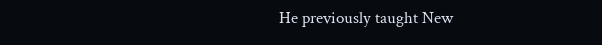He previously taught New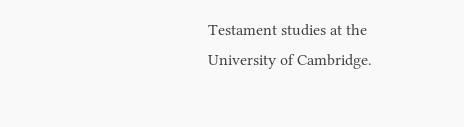Testament studies at the University of Cambridge.